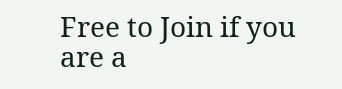Free to Join if you are a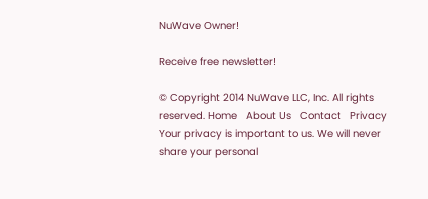NuWave Owner!

Receive free newsletter!

© Copyright 2014 NuWave LLC, Inc. All rights reserved. Home   About Us   Contact   Privacy
Your privacy is important to us. We will never share your personal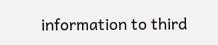information to third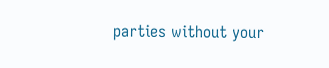parties without your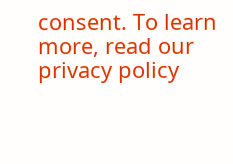consent. To learn more, read our privacy policy